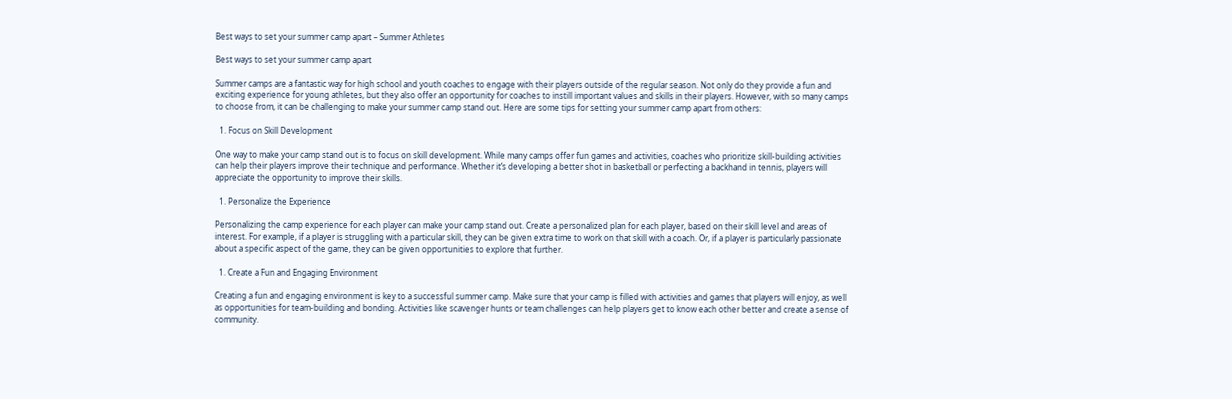Best ways to set your summer camp apart – Summer Athletes

Best ways to set your summer camp apart

Summer camps are a fantastic way for high school and youth coaches to engage with their players outside of the regular season. Not only do they provide a fun and exciting experience for young athletes, but they also offer an opportunity for coaches to instill important values and skills in their players. However, with so many camps to choose from, it can be challenging to make your summer camp stand out. Here are some tips for setting your summer camp apart from others:

  1. Focus on Skill Development

One way to make your camp stand out is to focus on skill development. While many camps offer fun games and activities, coaches who prioritize skill-building activities can help their players improve their technique and performance. Whether it’s developing a better shot in basketball or perfecting a backhand in tennis, players will appreciate the opportunity to improve their skills.

  1. Personalize the Experience

Personalizing the camp experience for each player can make your camp stand out. Create a personalized plan for each player, based on their skill level and areas of interest. For example, if a player is struggling with a particular skill, they can be given extra time to work on that skill with a coach. Or, if a player is particularly passionate about a specific aspect of the game, they can be given opportunities to explore that further.

  1. Create a Fun and Engaging Environment

Creating a fun and engaging environment is key to a successful summer camp. Make sure that your camp is filled with activities and games that players will enjoy, as well as opportunities for team-building and bonding. Activities like scavenger hunts or team challenges can help players get to know each other better and create a sense of community.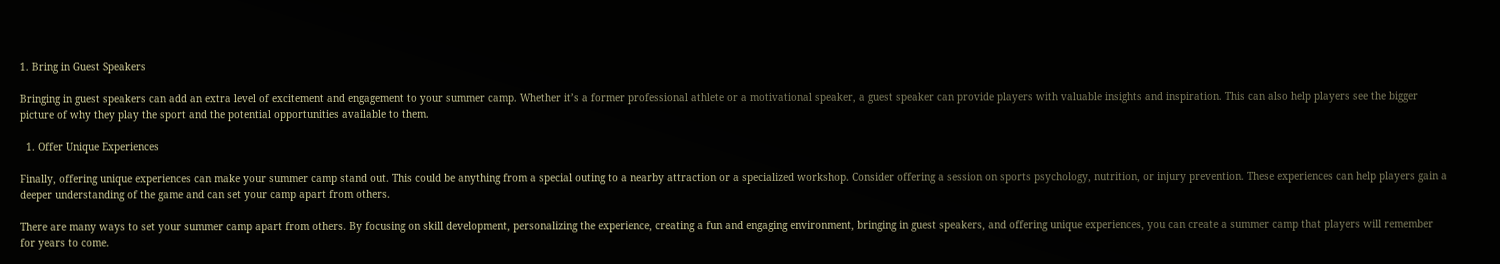1. Bring in Guest Speakers

Bringing in guest speakers can add an extra level of excitement and engagement to your summer camp. Whether it’s a former professional athlete or a motivational speaker, a guest speaker can provide players with valuable insights and inspiration. This can also help players see the bigger picture of why they play the sport and the potential opportunities available to them.

  1. Offer Unique Experiences

Finally, offering unique experiences can make your summer camp stand out. This could be anything from a special outing to a nearby attraction or a specialized workshop. Consider offering a session on sports psychology, nutrition, or injury prevention. These experiences can help players gain a deeper understanding of the game and can set your camp apart from others.

There are many ways to set your summer camp apart from others. By focusing on skill development, personalizing the experience, creating a fun and engaging environment, bringing in guest speakers, and offering unique experiences, you can create a summer camp that players will remember for years to come.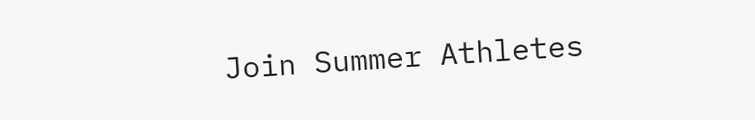Join Summer Athletes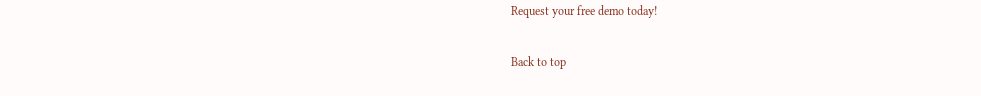Request your free demo today!

Back to top